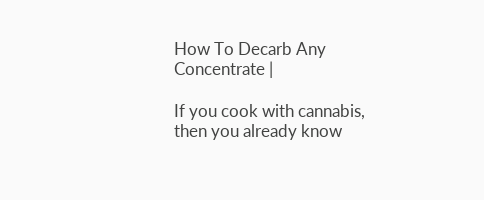How To Decarb Any Concentrate |

If you cook with cannabis, then you already know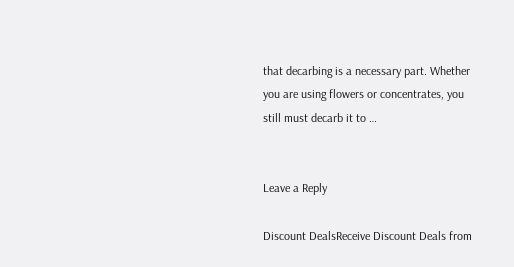that decarbing is a necessary part. Whether you are using flowers or concentrates, you still must decarb it to …


Leave a Reply

Discount DealsReceive Discount Deals from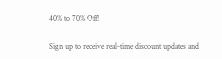40% to 70% Off!

Sign up to receive real-time discount updates and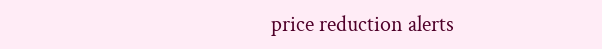price reduction alerts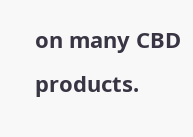on many CBD products.